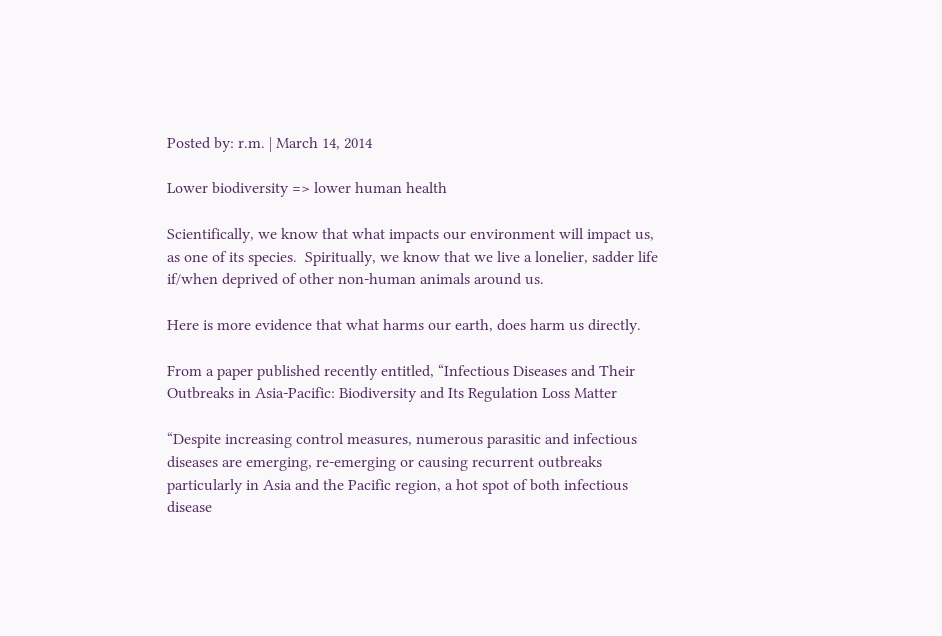Posted by: r.m. | March 14, 2014

Lower biodiversity => lower human health

Scientifically, we know that what impacts our environment will impact us, as one of its species.  Spiritually, we know that we live a lonelier, sadder life if/when deprived of other non-human animals around us.

Here is more evidence that what harms our earth, does harm us directly.

From a paper published recently entitled, “Infectious Diseases and Their Outbreaks in Asia-Pacific: Biodiversity and Its Regulation Loss Matter

“Despite increasing control measures, numerous parasitic and infectious diseases are emerging, re-emerging or causing recurrent outbreaks particularly in Asia and the Pacific region, a hot spot of both infectious disease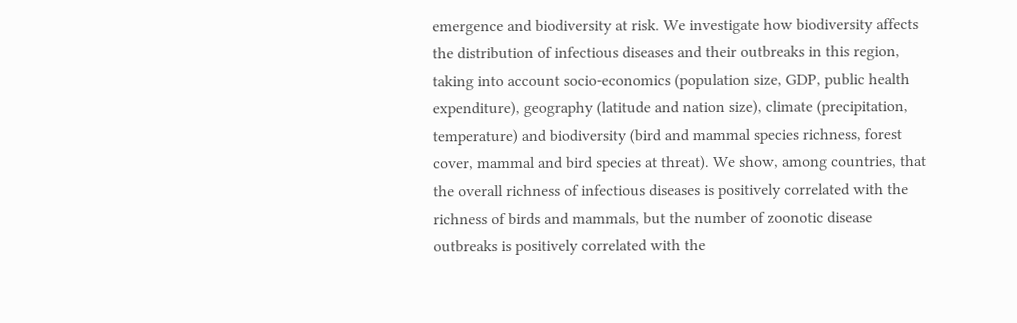emergence and biodiversity at risk. We investigate how biodiversity affects the distribution of infectious diseases and their outbreaks in this region, taking into account socio-economics (population size, GDP, public health expenditure), geography (latitude and nation size), climate (precipitation, temperature) and biodiversity (bird and mammal species richness, forest cover, mammal and bird species at threat). We show, among countries, that the overall richness of infectious diseases is positively correlated with the richness of birds and mammals, but the number of zoonotic disease outbreaks is positively correlated with the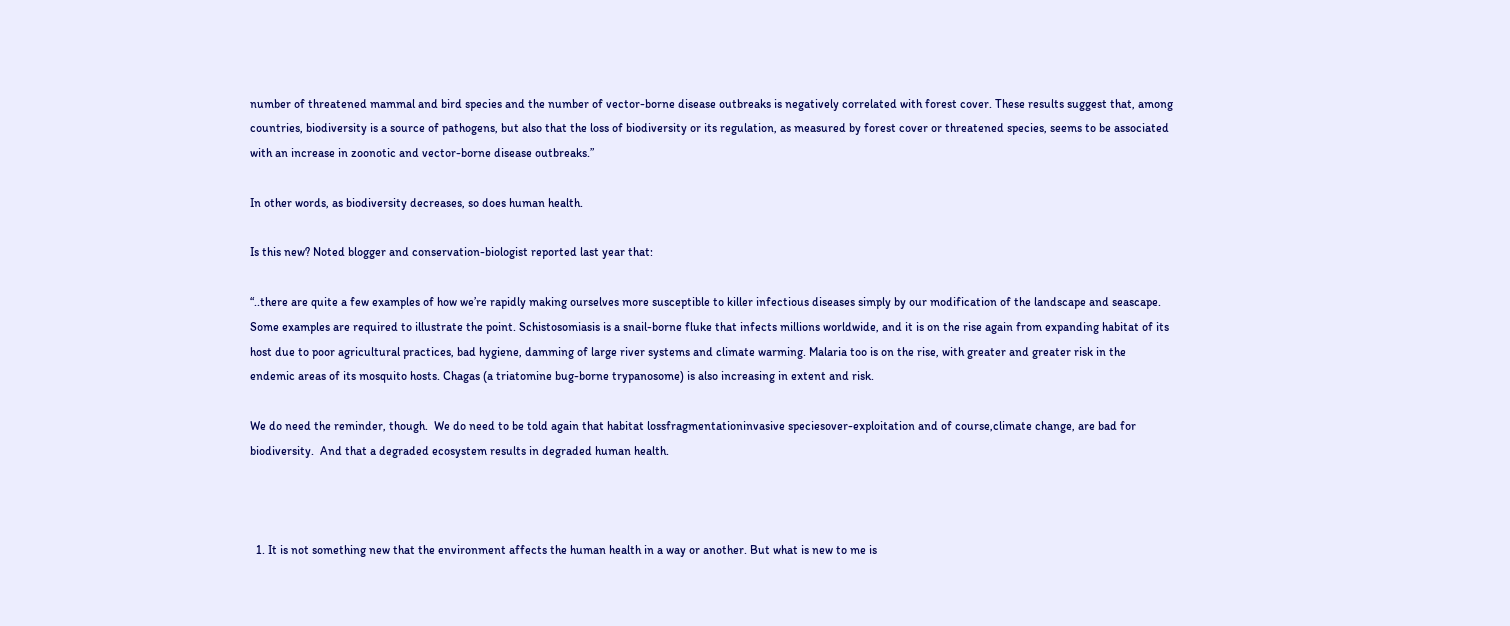number of threatened mammal and bird species and the number of vector-borne disease outbreaks is negatively correlated with forest cover. These results suggest that, among countries, biodiversity is a source of pathogens, but also that the loss of biodiversity or its regulation, as measured by forest cover or threatened species, seems to be associated with an increase in zoonotic and vector-borne disease outbreaks.”

In other words, as biodiversity decreases, so does human health.

Is this new? Noted blogger and conservation-biologist reported last year that:

“..there are quite a few examples of how we’re rapidly making ourselves more susceptible to killer infectious diseases simply by our modification of the landscape and seascape. Some examples are required to illustrate the point. Schistosomiasis is a snail-borne fluke that infects millions worldwide, and it is on the rise again from expanding habitat of its host due to poor agricultural practices, bad hygiene, damming of large river systems and climate warming. Malaria too is on the rise, with greater and greater risk in the endemic areas of its mosquito hosts. Chagas (a triatomine bug-borne trypanosome) is also increasing in extent and risk.

We do need the reminder, though.  We do need to be told again that habitat lossfragmentationinvasive speciesover-exploitation and of course,climate change, are bad for biodiversity.  And that a degraded ecosystem results in degraded human health.



  1. It is not something new that the environment affects the human health in a way or another. But what is new to me is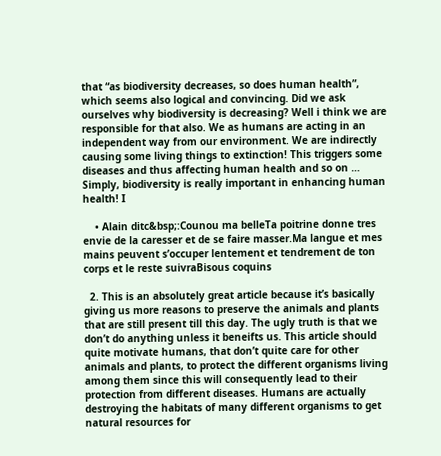that “as biodiversity decreases, so does human health”, which seems also logical and convincing. Did we ask ourselves why biodiversity is decreasing? Well i think we are responsible for that also. We as humans are acting in an independent way from our environment. We are indirectly causing some living things to extinction! This triggers some diseases and thus affecting human health and so on … Simply, biodiversity is really important in enhancing human health! I

    • Alain ditc&bsp;:Counou ma belleTa poitrine donne tres envie de la caresser et de se faire masser.Ma langue et mes mains peuvent s’occuper lentement et tendrement de ton corps et le reste suivraBisous coquins

  2. This is an absolutely great article because it’s basically giving us more reasons to preserve the animals and plants that are still present till this day. The ugly truth is that we don’t do anything unless it beneifts us. This article should quite motivate humans, that don’t quite care for other animals and plants, to protect the different organisms living among them since this will consequently lead to their protection from different diseases. Humans are actually destroying the habitats of many different organisms to get natural resources for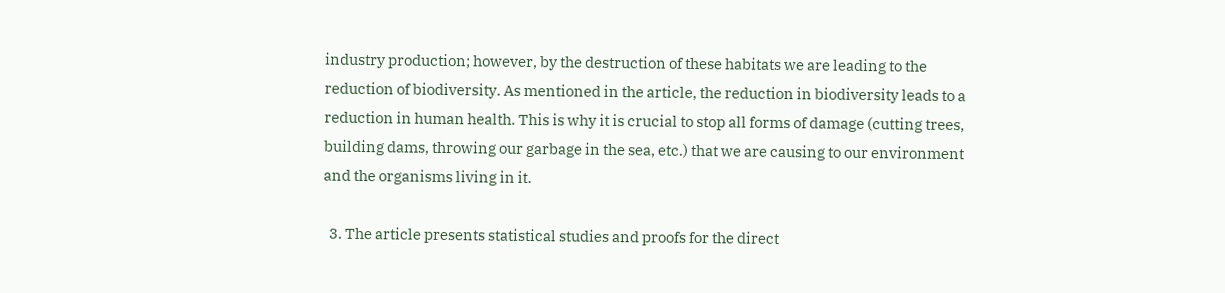industry production; however, by the destruction of these habitats we are leading to the reduction of biodiversity. As mentioned in the article, the reduction in biodiversity leads to a reduction in human health. This is why it is crucial to stop all forms of damage (cutting trees, building dams, throwing our garbage in the sea, etc.) that we are causing to our environment and the organisms living in it.

  3. The article presents statistical studies and proofs for the direct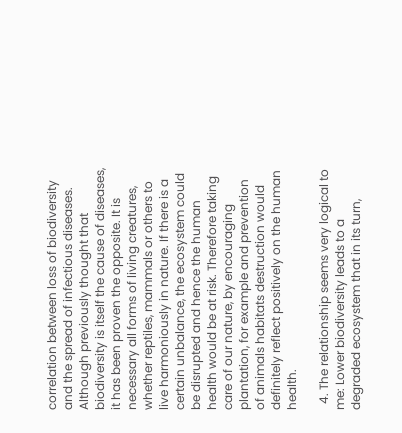correlation between loss of biodiversity and the spread of infectious diseases. Although previously thought that biodiversity is itself the cause of diseases, it has been proven the opposite. It is necessary all forms of living creatures, whether reptiles, mammals or others to live harmoniously in nature. If there is a certain unbalance, the ecosystem could be disrupted and hence the human health would be at risk. Therefore taking care of our nature, by encouraging plantation, for example and prevention of animals habitats destruction would definitely reflect positively on the human health.

  4. The relationship seems very logical to me: Lower biodiversity leads to a degraded ecosystem that in its turn,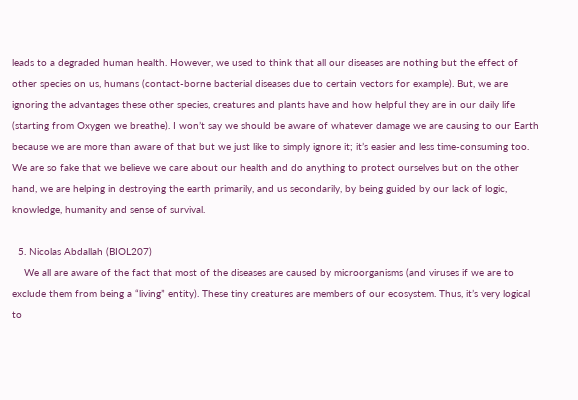leads to a degraded human health. However, we used to think that all our diseases are nothing but the effect of other species on us, humans (contact-borne bacterial diseases due to certain vectors for example). But, we are ignoring the advantages these other species, creatures and plants have and how helpful they are in our daily life (starting from Oxygen we breathe). I won’t say we should be aware of whatever damage we are causing to our Earth because we are more than aware of that but we just like to simply ignore it; it’s easier and less time-consuming too. We are so fake that we believe we care about our health and do anything to protect ourselves but on the other hand, we are helping in destroying the earth primarily, and us secondarily, by being guided by our lack of logic, knowledge, humanity and sense of survival.

  5. Nicolas Abdallah (BIOL207)
    We all are aware of the fact that most of the diseases are caused by microorganisms (and viruses if we are to exclude them from being a “living” entity). These tiny creatures are members of our ecosystem. Thus, it’s very logical to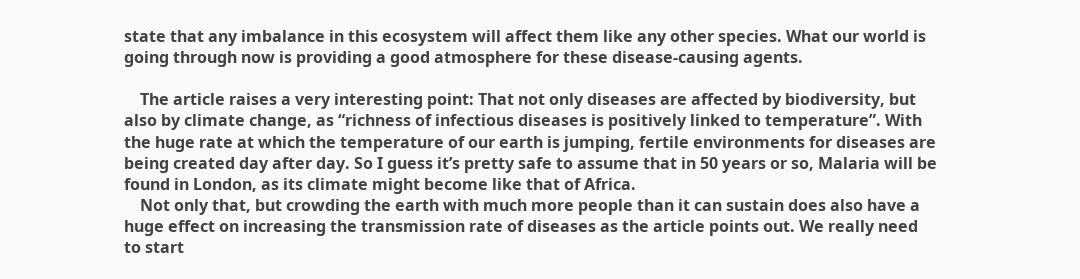state that any imbalance in this ecosystem will affect them like any other species. What our world is going through now is providing a good atmosphere for these disease-causing agents.

    The article raises a very interesting point: That not only diseases are affected by biodiversity, but also by climate change, as “richness of infectious diseases is positively linked to temperature”. With the huge rate at which the temperature of our earth is jumping, fertile environments for diseases are being created day after day. So I guess it’s pretty safe to assume that in 50 years or so, Malaria will be found in London, as its climate might become like that of Africa.
    Not only that, but crowding the earth with much more people than it can sustain does also have a huge effect on increasing the transmission rate of diseases as the article points out. We really need to start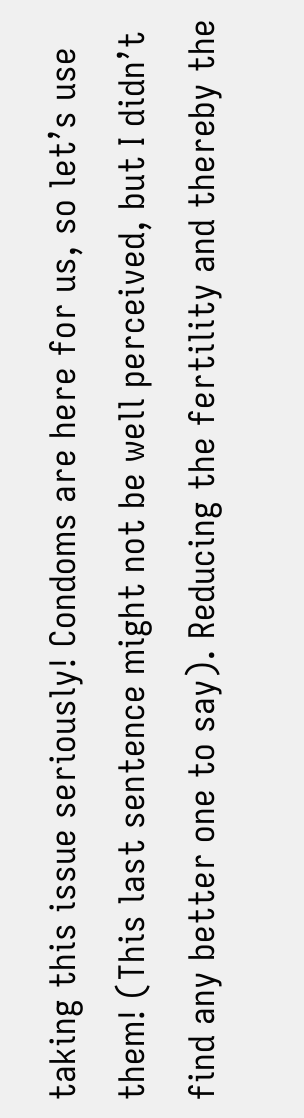taking this issue seriously! Condoms are here for us, so let’s use them! (This last sentence might not be well perceived, but I didn’t find any better one to say). Reducing the fertility and thereby the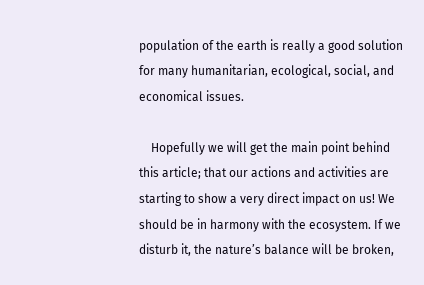population of the earth is really a good solution for many humanitarian, ecological, social, and economical issues.

    Hopefully we will get the main point behind this article; that our actions and activities are starting to show a very direct impact on us! We should be in harmony with the ecosystem. If we disturb it, the nature’s balance will be broken,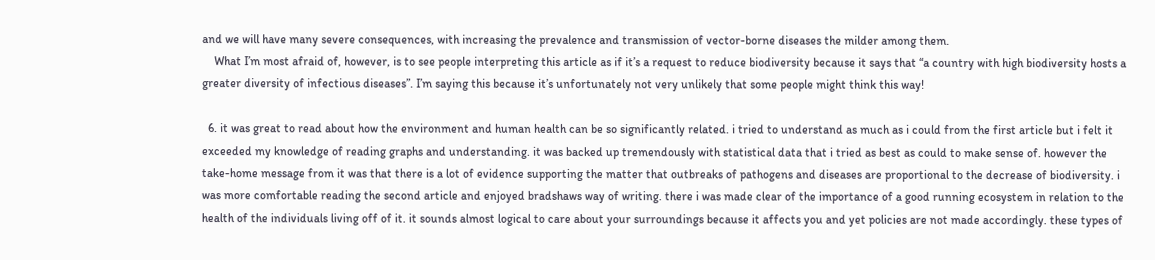and we will have many severe consequences, with increasing the prevalence and transmission of vector-borne diseases the milder among them.
    What I’m most afraid of, however, is to see people interpreting this article as if it’s a request to reduce biodiversity because it says that “a country with high biodiversity hosts a greater diversity of infectious diseases”. I’m saying this because it’s unfortunately not very unlikely that some people might think this way!

  6. it was great to read about how the environment and human health can be so significantly related. i tried to understand as much as i could from the first article but i felt it exceeded my knowledge of reading graphs and understanding. it was backed up tremendously with statistical data that i tried as best as could to make sense of. however the take-home message from it was that there is a lot of evidence supporting the matter that outbreaks of pathogens and diseases are proportional to the decrease of biodiversity. i was more comfortable reading the second article and enjoyed bradshaws way of writing. there i was made clear of the importance of a good running ecosystem in relation to the health of the individuals living off of it. it sounds almost logical to care about your surroundings because it affects you and yet policies are not made accordingly. these types of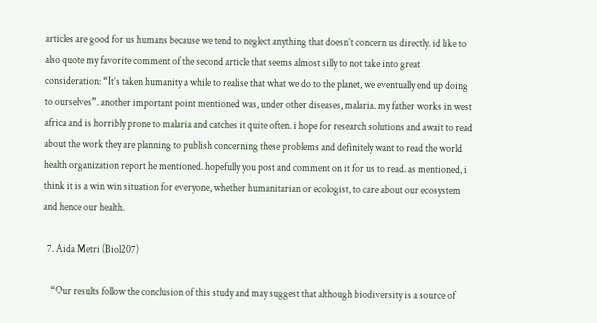articles are good for us humans because we tend to neglect anything that doesn’t concern us directly. id like to also quote my favorite comment of the second article that seems almost silly to not take into great consideration: “It’s taken humanity a while to realise that what we do to the planet, we eventually end up doing to ourselves”. another important point mentioned was, under other diseases, malaria. my father works in west africa and is horribly prone to malaria and catches it quite often. i hope for research solutions and await to read about the work they are planning to publish concerning these problems and definitely want to read the world health organization report he mentioned. hopefully you post and comment on it for us to read. as mentioned, i think it is a win win situation for everyone, whether humanitarian or ecologist, to care about our ecosystem and hence our health.

  7. Aida Metri (Biol207)

    “Our results follow the conclusion of this study and may suggest that although biodiversity is a source of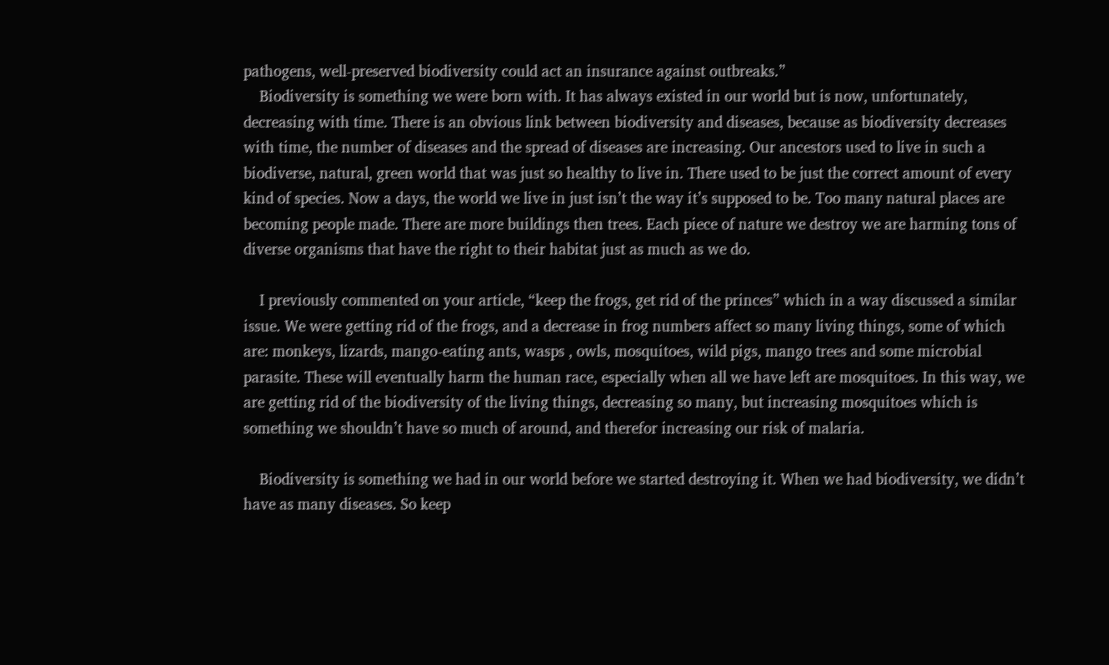pathogens, well-preserved biodiversity could act an insurance against outbreaks.”
    Biodiversity is something we were born with. It has always existed in our world but is now, unfortunately, decreasing with time. There is an obvious link between biodiversity and diseases, because as biodiversity decreases with time, the number of diseases and the spread of diseases are increasing. Our ancestors used to live in such a biodiverse, natural, green world that was just so healthy to live in. There used to be just the correct amount of every kind of species. Now a days, the world we live in just isn’t the way it’s supposed to be. Too many natural places are becoming people made. There are more buildings then trees. Each piece of nature we destroy we are harming tons of diverse organisms that have the right to their habitat just as much as we do.

    I previously commented on your article, “keep the frogs, get rid of the princes” which in a way discussed a similar issue. We were getting rid of the frogs, and a decrease in frog numbers affect so many living things, some of which are: monkeys, lizards, mango-eating ants, wasps , owls, mosquitoes, wild pigs, mango trees and some microbial parasite. These will eventually harm the human race, especially when all we have left are mosquitoes. In this way, we are getting rid of the biodiversity of the living things, decreasing so many, but increasing mosquitoes which is something we shouldn’t have so much of around, and therefor increasing our risk of malaria.

    Biodiversity is something we had in our world before we started destroying it. When we had biodiversity, we didn’t have as many diseases. So keep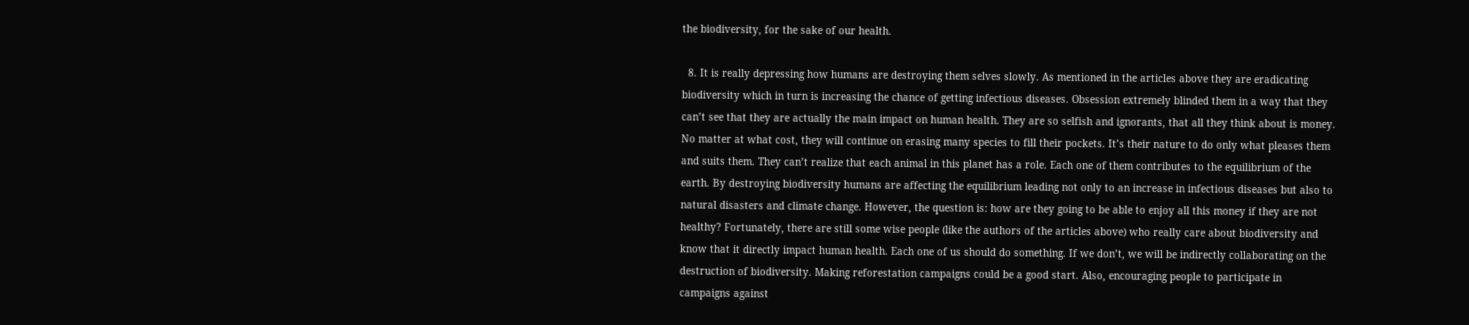the biodiversity, for the sake of our health.

  8. It is really depressing how humans are destroying them selves slowly. As mentioned in the articles above they are eradicating biodiversity which in turn is increasing the chance of getting infectious diseases. Obsession extremely blinded them in a way that they can’t see that they are actually the main impact on human health. They are so selfish and ignorants, that all they think about is money. No matter at what cost, they will continue on erasing many species to fill their pockets. It’s their nature to do only what pleases them and suits them. They can’t realize that each animal in this planet has a role. Each one of them contributes to the equilibrium of the earth. By destroying biodiversity humans are affecting the equilibrium leading not only to an increase in infectious diseases but also to natural disasters and climate change. However, the question is: how are they going to be able to enjoy all this money if they are not healthy? Fortunately, there are still some wise people (like the authors of the articles above) who really care about biodiversity and know that it directly impact human health. Each one of us should do something. If we don’t, we will be indirectly collaborating on the destruction of biodiversity. Making reforestation campaigns could be a good start. Also, encouraging people to participate in campaigns against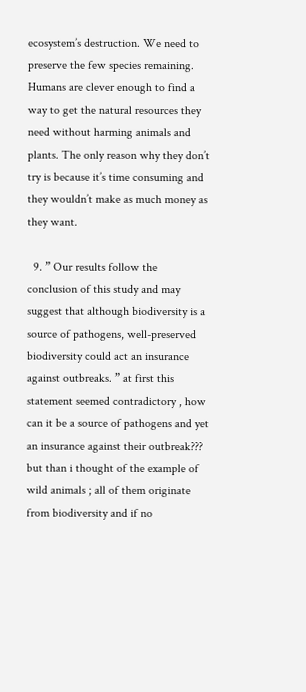ecosystem’s destruction. We need to preserve the few species remaining. Humans are clever enough to find a way to get the natural resources they need without harming animals and plants. The only reason why they don’t try is because it’s time consuming and they wouldn’t make as much money as they want.

  9. ” Our results follow the conclusion of this study and may suggest that although biodiversity is a source of pathogens, well-preserved biodiversity could act an insurance against outbreaks. ” at first this statement seemed contradictory , how can it be a source of pathogens and yet an insurance against their outbreak??? but than i thought of the example of wild animals ; all of them originate from biodiversity and if no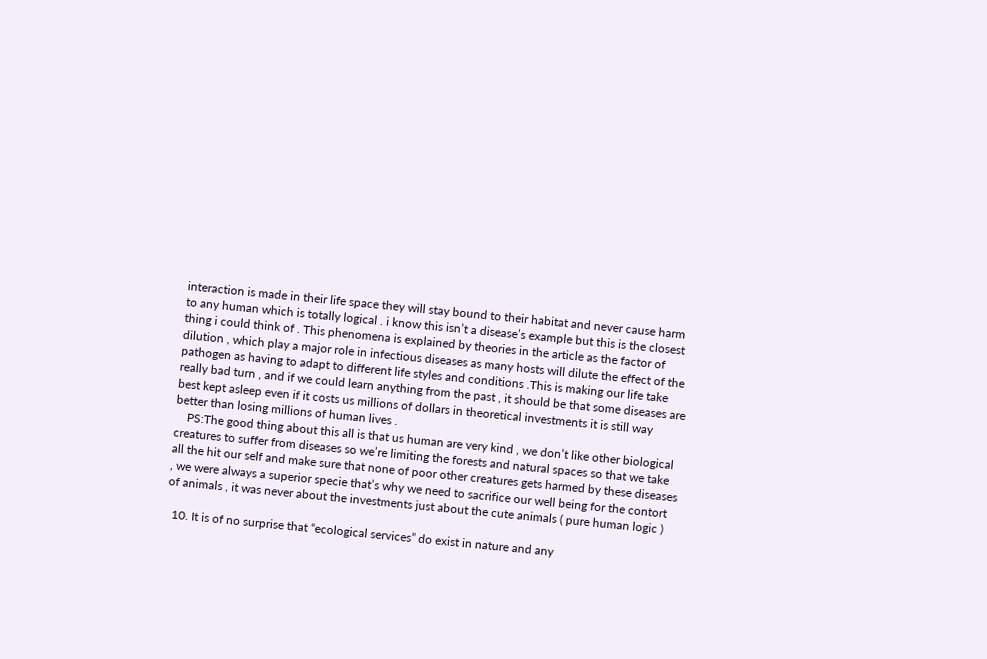interaction is made in their life space they will stay bound to their habitat and never cause harm to any human which is totally logical . i know this isn’t a disease’s example but this is the closest thing i could think of . This phenomena is explained by theories in the article as the factor of dilution , which play a major role in infectious diseases as many hosts will dilute the effect of the pathogen as having to adapt to different life styles and conditions .This is making our life take really bad turn , and if we could learn anything from the past , it should be that some diseases are best kept asleep even if it costs us millions of dollars in theoretical investments it is still way better than losing millions of human lives .
    PS:The good thing about this all is that us human are very kind , we don’t like other biological creatures to suffer from diseases so we’re limiting the forests and natural spaces so that we take all the hit our self and make sure that none of poor other creatures gets harmed by these diseases , we were always a superior specie that’s why we need to sacrifice our well being for the contort of animals , it was never about the investments just about the cute animals ( pure human logic )

  10. It is of no surprise that “ecological services” do exist in nature and any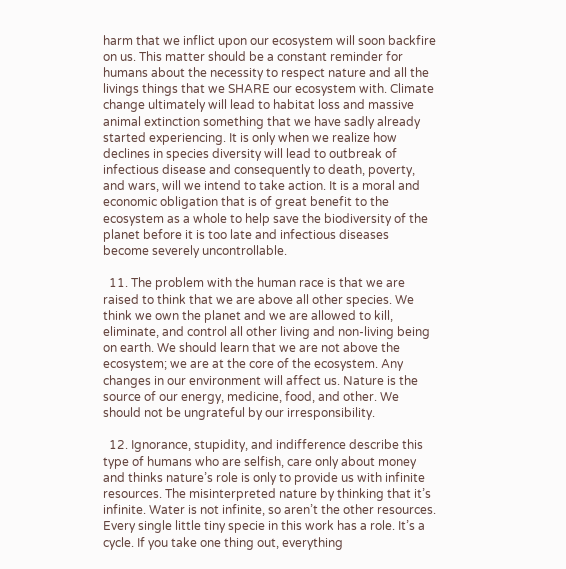harm that we inflict upon our ecosystem will soon backfire on us. This matter should be a constant reminder for humans about the necessity to respect nature and all the livings things that we SHARE our ecosystem with. Climate change ultimately will lead to habitat loss and massive animal extinction something that we have sadly already started experiencing. It is only when we realize how declines in species diversity will lead to outbreak of infectious disease and consequently to death, poverty, and wars, will we intend to take action. It is a moral and economic obligation that is of great benefit to the ecosystem as a whole to help save the biodiversity of the planet before it is too late and infectious diseases become severely uncontrollable.

  11. The problem with the human race is that we are raised to think that we are above all other species. We think we own the planet and we are allowed to kill, eliminate, and control all other living and non-living being on earth. We should learn that we are not above the ecosystem; we are at the core of the ecosystem. Any changes in our environment will affect us. Nature is the source of our energy, medicine, food, and other. We should not be ungrateful by our irresponsibility.

  12. Ignorance, stupidity, and indifference describe this type of humans who are selfish, care only about money and thinks nature’s role is only to provide us with infinite resources. The misinterpreted nature by thinking that it’s infinite. Water is not infinite, so aren’t the other resources. Every single little tiny specie in this work has a role. It’s a cycle. If you take one thing out, everything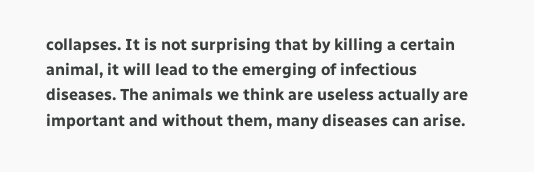collapses. It is not surprising that by killing a certain animal, it will lead to the emerging of infectious diseases. The animals we think are useless actually are important and without them, many diseases can arise.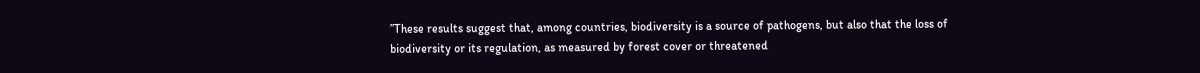”These results suggest that, among countries, biodiversity is a source of pathogens, but also that the loss of biodiversity or its regulation, as measured by forest cover or threatened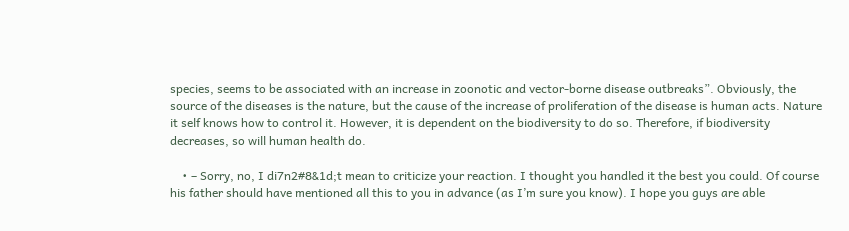species, seems to be associated with an increase in zoonotic and vector-borne disease outbreaks”. Obviously, the source of the diseases is the nature, but the cause of the increase of proliferation of the disease is human acts. Nature it self knows how to control it. However, it is dependent on the biodiversity to do so. Therefore, if biodiversity decreases, so will human health do.

    • – Sorry, no, I di7n2#8&1d;t mean to criticize your reaction. I thought you handled it the best you could. Of course his father should have mentioned all this to you in advance (as I’m sure you know). I hope you guys are able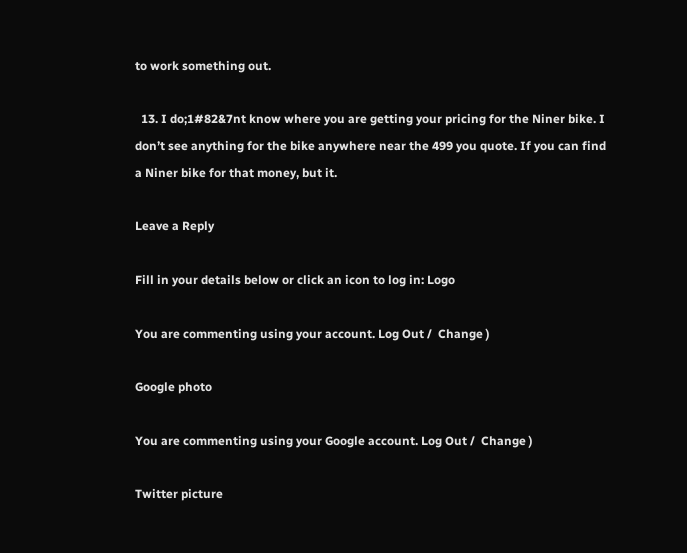to work something out.

  13. I do;1#82&7nt know where you are getting your pricing for the Niner bike. I don’t see anything for the bike anywhere near the 499 you quote. If you can find a Niner bike for that money, but it.

Leave a Reply

Fill in your details below or click an icon to log in: Logo

You are commenting using your account. Log Out /  Change )

Google photo

You are commenting using your Google account. Log Out /  Change )

Twitter picture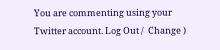You are commenting using your Twitter account. Log Out /  Change )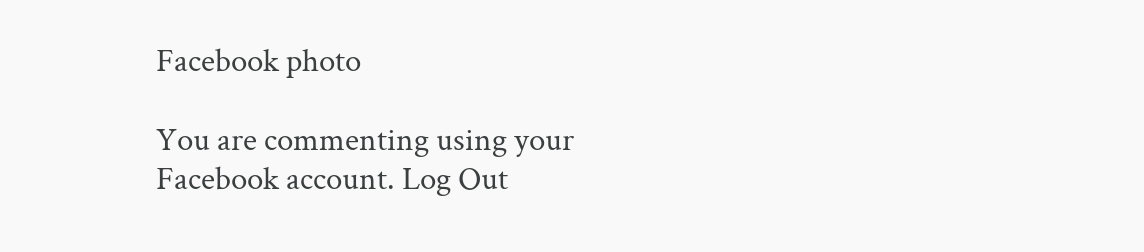Facebook photo

You are commenting using your Facebook account. Log Out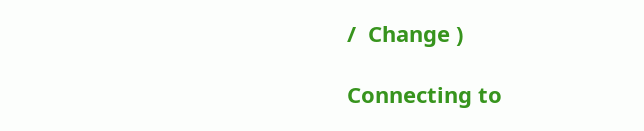/  Change )

Connecting to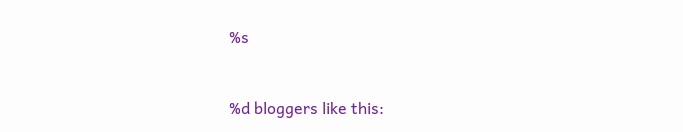%s


%d bloggers like this: